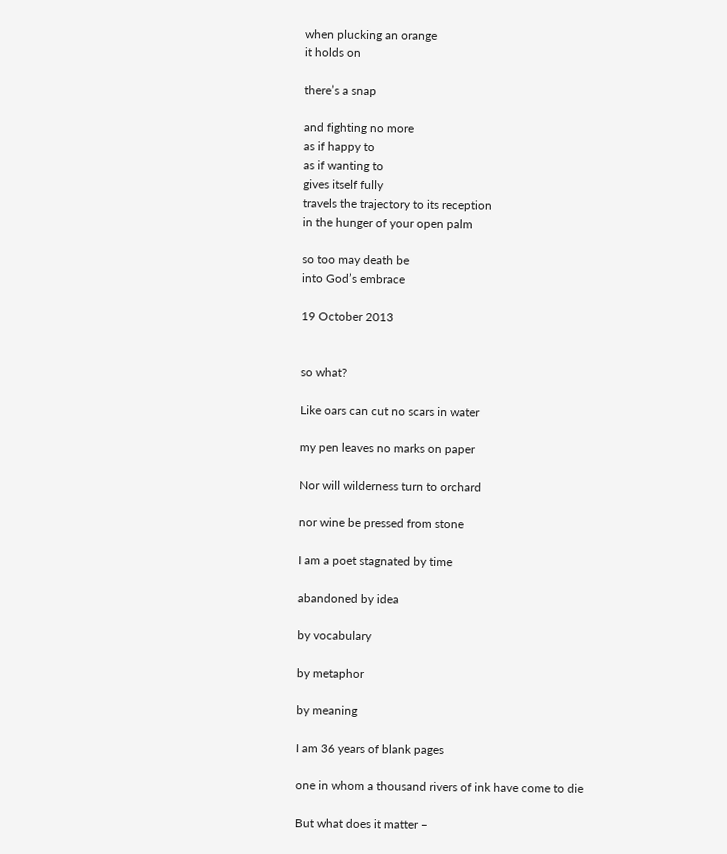when plucking an orange
it holds on

there’s a snap

and fighting no more
as if happy to
as if wanting to
gives itself fully
travels the trajectory to its reception
in the hunger of your open palm

so too may death be
into God’s embrace

19 October 2013


so what?

Like oars can cut no scars in water

my pen leaves no marks on paper

Nor will wilderness turn to orchard

nor wine be pressed from stone

I am a poet stagnated by time

abandoned by idea

by vocabulary

by metaphor

by meaning

I am 36 years of blank pages

one in whom a thousand rivers of ink have come to die

But what does it matter –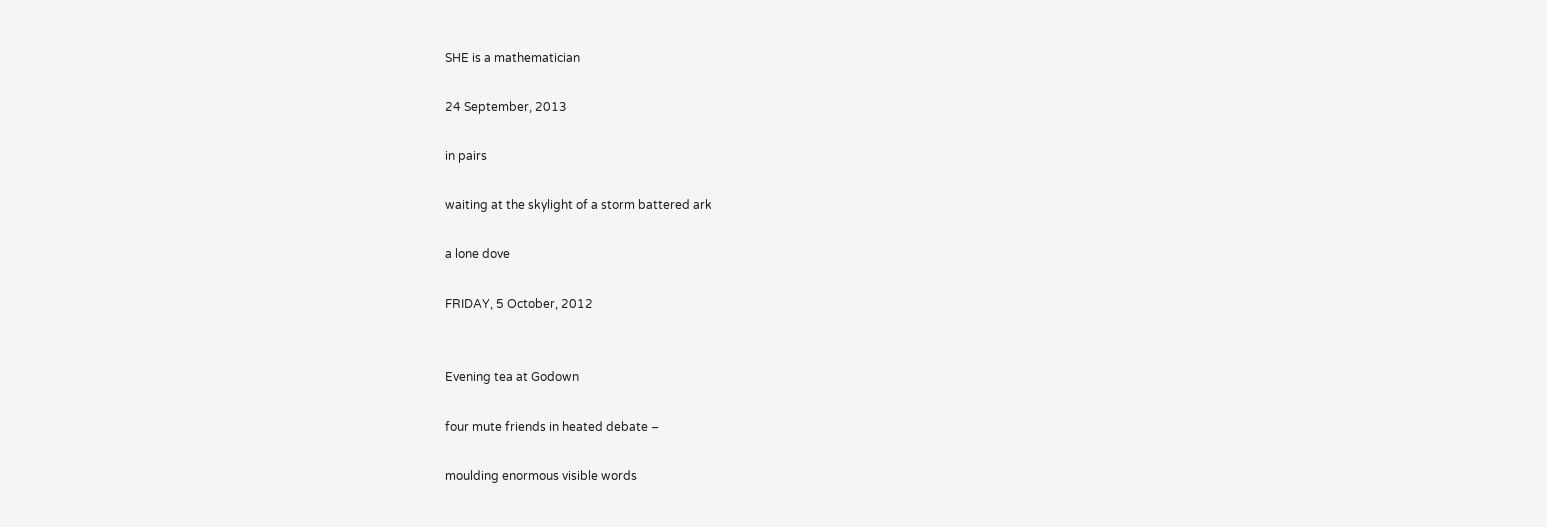SHE is a mathematician

24 September, 2013

in pairs

waiting at the skylight of a storm battered ark

a lone dove

FRIDAY, 5 October, 2012


Evening tea at Godown

four mute friends in heated debate –

moulding enormous visible words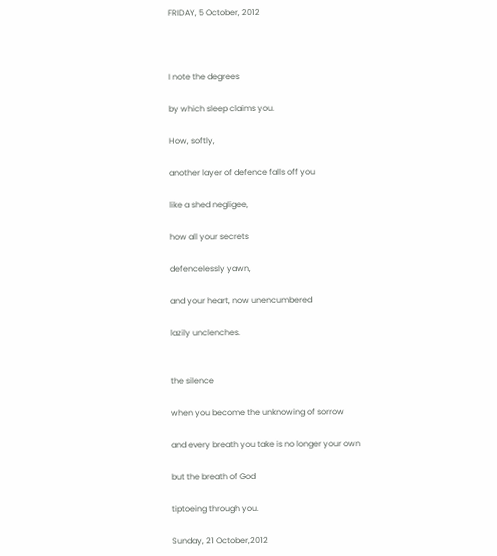FRIDAY, 5 October, 2012



I note the degrees

by which sleep claims you.

How, softly,

another layer of defence falls off you

like a shed negligee,

how all your secrets

defencelessly yawn,

and your heart, now unencumbered

lazily unclenches.


the silence

when you become the unknowing of sorrow

and every breath you take is no longer your own

but the breath of God

tiptoeing through you.

Sunday, 21 October,2012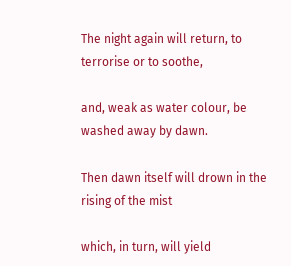The night again will return, to terrorise or to soothe,

and, weak as water colour, be washed away by dawn.

Then dawn itself will drown in the rising of the mist

which, in turn, will yield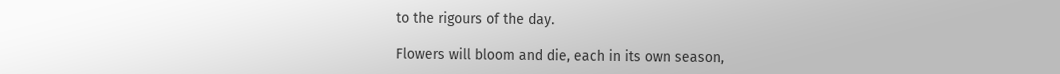to the rigours of the day.

Flowers will bloom and die, each in its own season,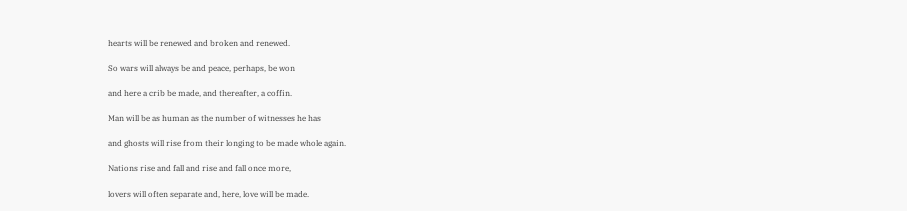hearts will be renewed and broken and renewed.

So wars will always be and peace, perhaps, be won

and here a crib be made, and thereafter, a coffin.

Man will be as human as the number of witnesses he has

and ghosts will rise from their longing to be made whole again.

Nations rise and fall and rise and fall once more,

lovers will often separate and, here, love will be made.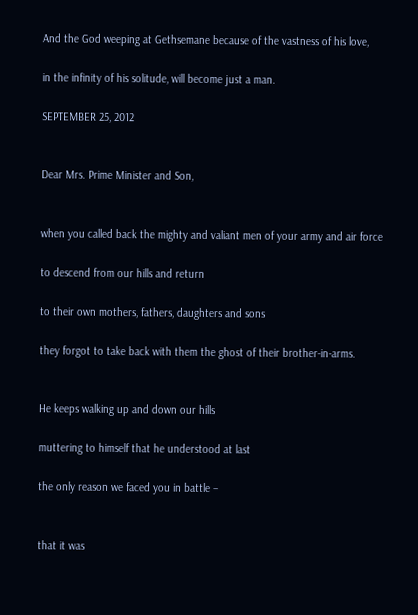And the God weeping at Gethsemane because of the vastness of his love,

in the infinity of his solitude, will become just a man.

SEPTEMBER 25, 2012


Dear Mrs. Prime Minister and Son,


when you called back the mighty and valiant men of your army and air force

to descend from our hills and return

to their own mothers, fathers, daughters and sons

they forgot to take back with them the ghost of their brother-in-arms.


He keeps walking up and down our hills

muttering to himself that he understood at last

the only reason we faced you in battle –


that it was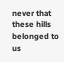never that these hills belonged to us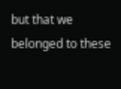but that we belonged to these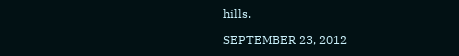hills.

SEPTEMBER 23, 2012